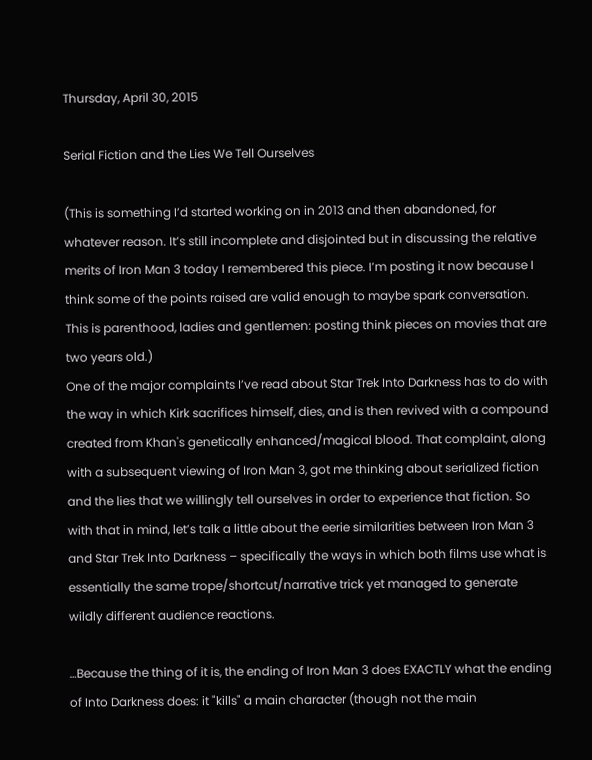Thursday, April 30, 2015

Serial Fiction and the Lies We Tell Ourselves

(This is something I’d started working on in 2013 and then abandoned, for whatever reason. It’s still incomplete and disjointed but in discussing the relative merits of Iron Man 3 today I remembered this piece. I’m posting it now because I think some of the points raised are valid enough to maybe spark conversation. This is parenthood, ladies and gentlemen: posting think pieces on movies that are two years old.)
One of the major complaints I’ve read about Star Trek Into Darkness has to do with the way in which Kirk sacrifices himself, dies, and is then revived with a compound created from Khan's genetically enhanced/magical blood. That complaint, along with a subsequent viewing of Iron Man 3, got me thinking about serialized fiction and the lies that we willingly tell ourselves in order to experience that fiction. So with that in mind, let’s talk a little about the eerie similarities between Iron Man 3 and Star Trek Into Darkness – specifically the ways in which both films use what is essentially the same trope/shortcut/narrative trick yet managed to generate wildly different audience reactions.

…Because the thing of it is, the ending of Iron Man 3 does EXACTLY what the ending of Into Darkness does: it "kills" a main character (though not the main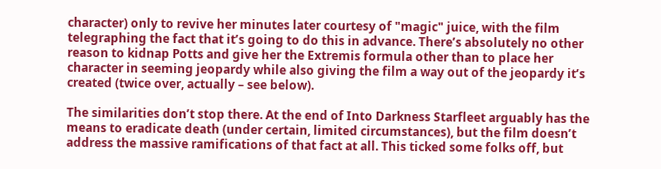character) only to revive her minutes later courtesy of "magic" juice, with the film telegraphing the fact that it’s going to do this in advance. There’s absolutely no other reason to kidnap Potts and give her the Extremis formula other than to place her character in seeming jeopardy while also giving the film a way out of the jeopardy it’s created (twice over, actually – see below).

The similarities don’t stop there. At the end of Into Darkness Starfleet arguably has the means to eradicate death (under certain, limited circumstances), but the film doesn’t address the massive ramifications of that fact at all. This ticked some folks off, but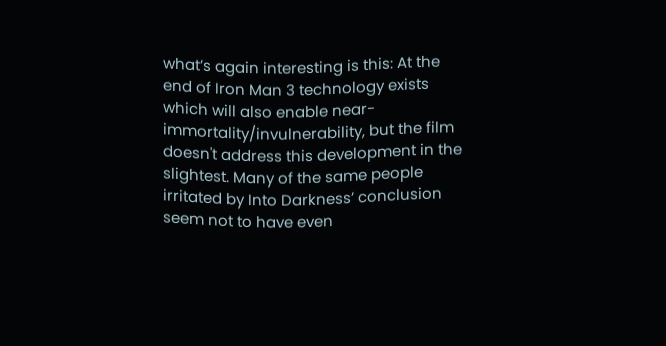what’s again interesting is this: At the end of Iron Man 3 technology exists which will also enable near-immortality/invulnerability, but the film doesn't address this development in the slightest. Many of the same people irritated by Into Darkness’ conclusion seem not to have even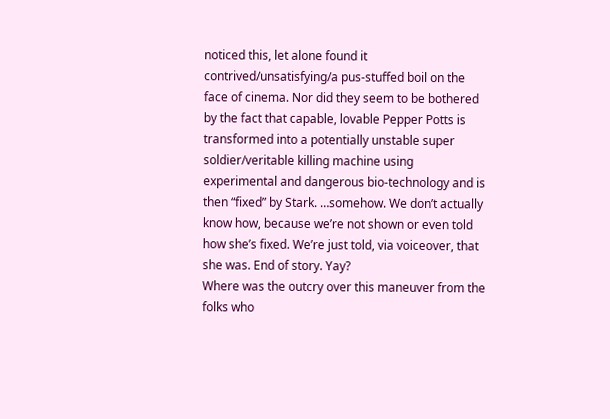noticed this, let alone found it contrived/unsatisfying/a pus-stuffed boil on the face of cinema. Nor did they seem to be bothered by the fact that capable, lovable Pepper Potts is transformed into a potentially unstable super soldier/veritable killing machine using experimental and dangerous bio-technology and is then “fixed” by Stark. …somehow. We don’t actually know how, because we’re not shown or even told how she’s fixed. We’re just told, via voiceover, that she was. End of story. Yay?
Where was the outcry over this maneuver from the folks who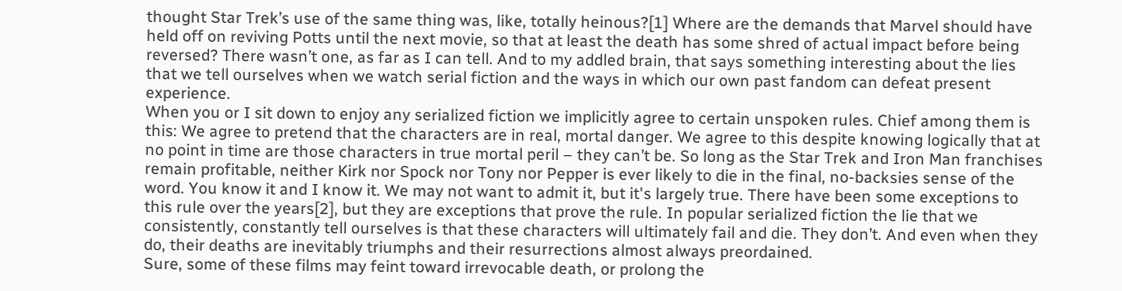thought Star Trek’s use of the same thing was, like, totally heinous?[1] Where are the demands that Marvel should have held off on reviving Potts until the next movie, so that at least the death has some shred of actual impact before being reversed? There wasn’t one, as far as I can tell. And to my addled brain, that says something interesting about the lies that we tell ourselves when we watch serial fiction and the ways in which our own past fandom can defeat present experience.
When you or I sit down to enjoy any serialized fiction we implicitly agree to certain unspoken rules. Chief among them is this: We agree to pretend that the characters are in real, mortal danger. We agree to this despite knowing logically that at no point in time are those characters in true mortal peril – they can’t be. So long as the Star Trek and Iron Man franchises remain profitable, neither Kirk nor Spock nor Tony nor Pepper is ever likely to die in the final, no-backsies sense of the word. You know it and I know it. We may not want to admit it, but it's largely true. There have been some exceptions to this rule over the years[2], but they are exceptions that prove the rule. In popular serialized fiction the lie that we consistently, constantly tell ourselves is that these characters will ultimately fail and die. They don’t. And even when they do, their deaths are inevitably triumphs and their resurrections almost always preordained.
Sure, some of these films may feint toward irrevocable death, or prolong the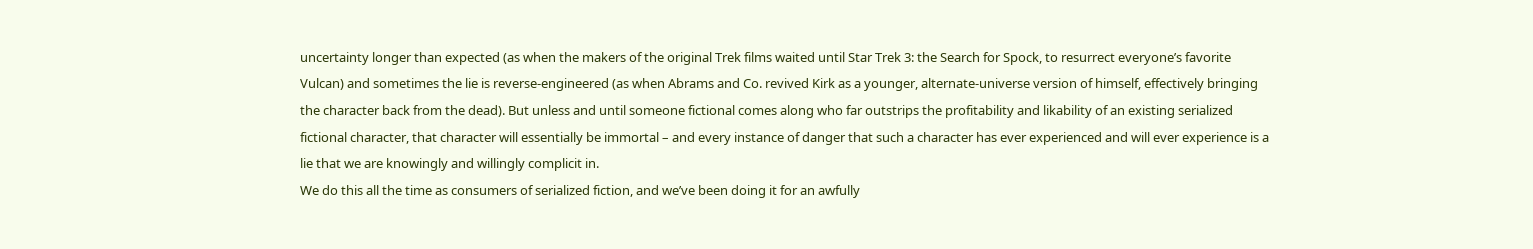uncertainty longer than expected (as when the makers of the original Trek films waited until Star Trek 3: the Search for Spock, to resurrect everyone’s favorite Vulcan) and sometimes the lie is reverse-engineered (as when Abrams and Co. revived Kirk as a younger, alternate-universe version of himself, effectively bringing the character back from the dead). But unless and until someone fictional comes along who far outstrips the profitability and likability of an existing serialized fictional character, that character will essentially be immortal – and every instance of danger that such a character has ever experienced and will ever experience is a lie that we are knowingly and willingly complicit in.
We do this all the time as consumers of serialized fiction, and we’ve been doing it for an awfully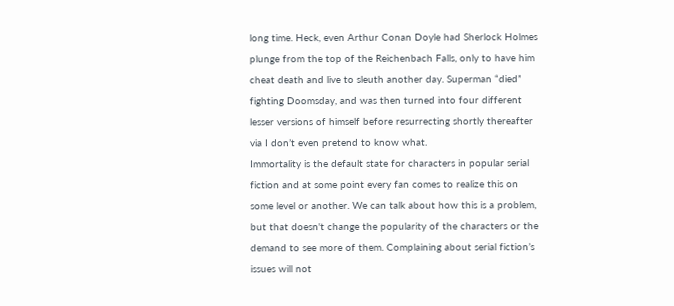long time. Heck, even Arthur Conan Doyle had Sherlock Holmes plunge from the top of the Reichenbach Falls, only to have him cheat death and live to sleuth another day. Superman “died” fighting Doomsday, and was then turned into four different lesser versions of himself before resurrecting shortly thereafter via I don’t even pretend to know what.
Immortality is the default state for characters in popular serial fiction and at some point every fan comes to realize this on some level or another. We can talk about how this is a problem, but that doesn't change the popularity of the characters or the demand to see more of them. Complaining about serial fiction’s issues will not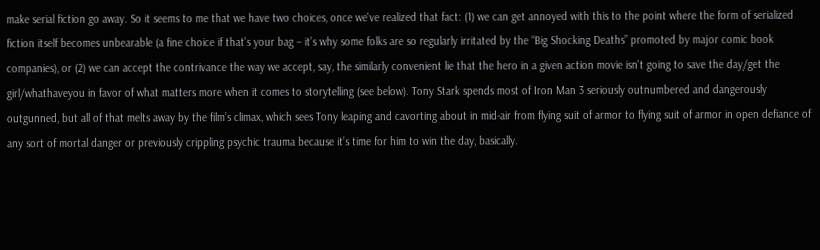make serial fiction go away. So it seems to me that we have two choices, once we've realized that fact: (1) we can get annoyed with this to the point where the form of serialized fiction itself becomes unbearable (a fine choice if that’s your bag – it’s why some folks are so regularly irritated by the “Big Shocking Deaths” promoted by major comic book companies), or (2) we can accept the contrivance the way we accept, say, the similarly convenient lie that the hero in a given action movie isn't going to save the day/get the girl/whathaveyou in favor of what matters more when it comes to storytelling (see below). Tony Stark spends most of Iron Man 3 seriously outnumbered and dangerously outgunned, but all of that melts away by the film’s climax, which sees Tony leaping and cavorting about in mid-air from flying suit of armor to flying suit of armor in open defiance of any sort of mortal danger or previously crippling psychic trauma because it’s time for him to win the day, basically.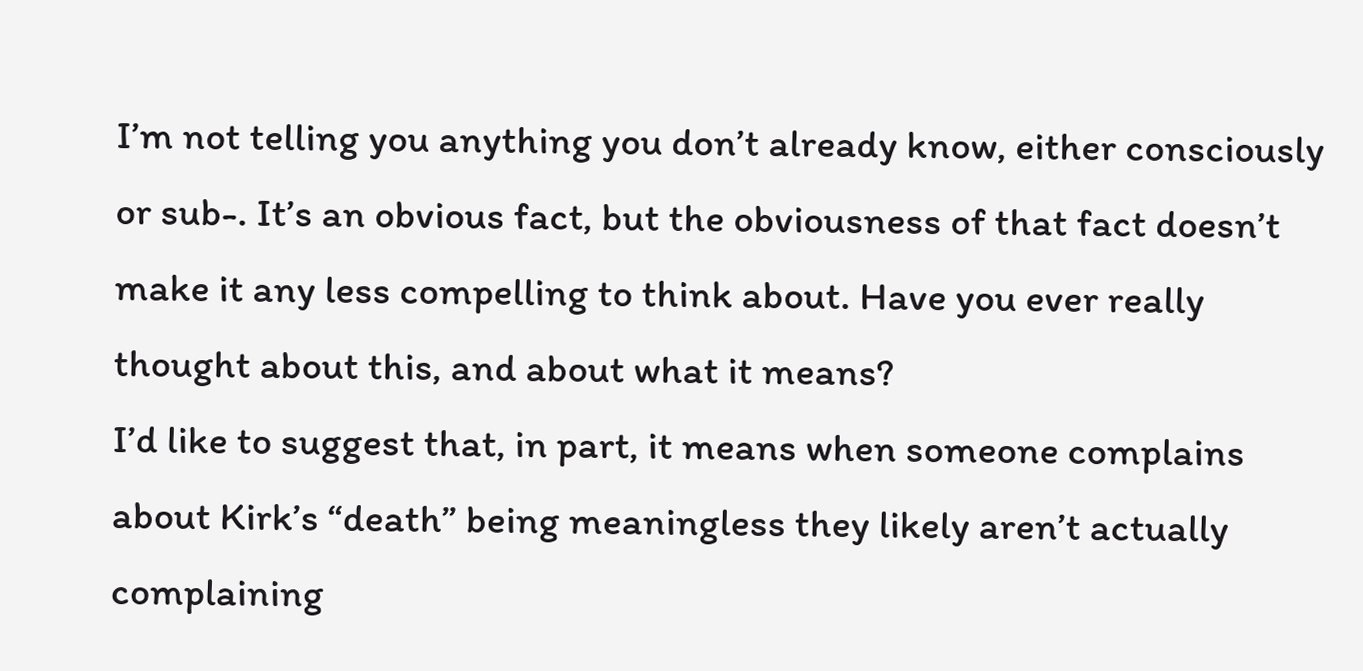I’m not telling you anything you don’t already know, either consciously or sub-. It’s an obvious fact, but the obviousness of that fact doesn’t make it any less compelling to think about. Have you ever really thought about this, and about what it means?
I’d like to suggest that, in part, it means when someone complains about Kirk’s “death” being meaningless they likely aren’t actually complaining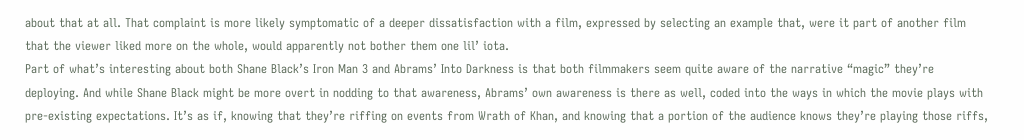about that at all. That complaint is more likely symptomatic of a deeper dissatisfaction with a film, expressed by selecting an example that, were it part of another film that the viewer liked more on the whole, would apparently not bother them one lil’ iota.
Part of what’s interesting about both Shane Black’s Iron Man 3 and Abrams’ Into Darkness is that both filmmakers seem quite aware of the narrative “magic” they’re deploying. And while Shane Black might be more overt in nodding to that awareness, Abrams’ own awareness is there as well, coded into the ways in which the movie plays with pre-existing expectations. It’s as if, knowing that they’re riffing on events from Wrath of Khan, and knowing that a portion of the audience knows they’re playing those riffs,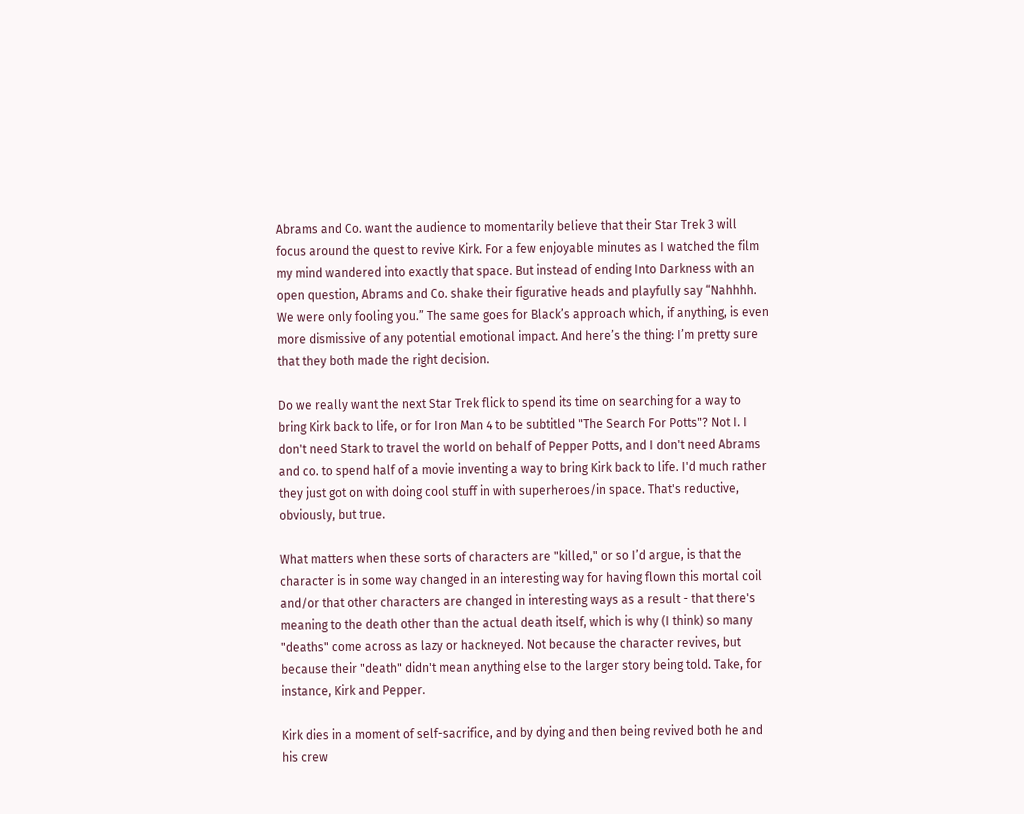Abrams and Co. want the audience to momentarily believe that their Star Trek 3 will focus around the quest to revive Kirk. For a few enjoyable minutes as I watched the film my mind wandered into exactly that space. But instead of ending Into Darkness with an open question, Abrams and Co. shake their figurative heads and playfully say “Nahhhh. We were only fooling you.” The same goes for Black’s approach which, if anything, is even more dismissive of any potential emotional impact. And here’s the thing: I’m pretty sure that they both made the right decision.

Do we really want the next Star Trek flick to spend its time on searching for a way to bring Kirk back to life, or for Iron Man 4 to be subtitled "The Search For Potts"? Not I. I don't need Stark to travel the world on behalf of Pepper Potts, and I don't need Abrams and co. to spend half of a movie inventing a way to bring Kirk back to life. I'd much rather they just got on with doing cool stuff in with superheroes/in space. That's reductive, obviously, but true.

What matters when these sorts of characters are "killed," or so I’d argue, is that the character is in some way changed in an interesting way for having flown this mortal coil and/or that other characters are changed in interesting ways as a result - that there's meaning to the death other than the actual death itself, which is why (I think) so many "deaths" come across as lazy or hackneyed. Not because the character revives, but because their "death" didn't mean anything else to the larger story being told. Take, for instance, Kirk and Pepper.

Kirk dies in a moment of self-sacrifice, and by dying and then being revived both he and his crew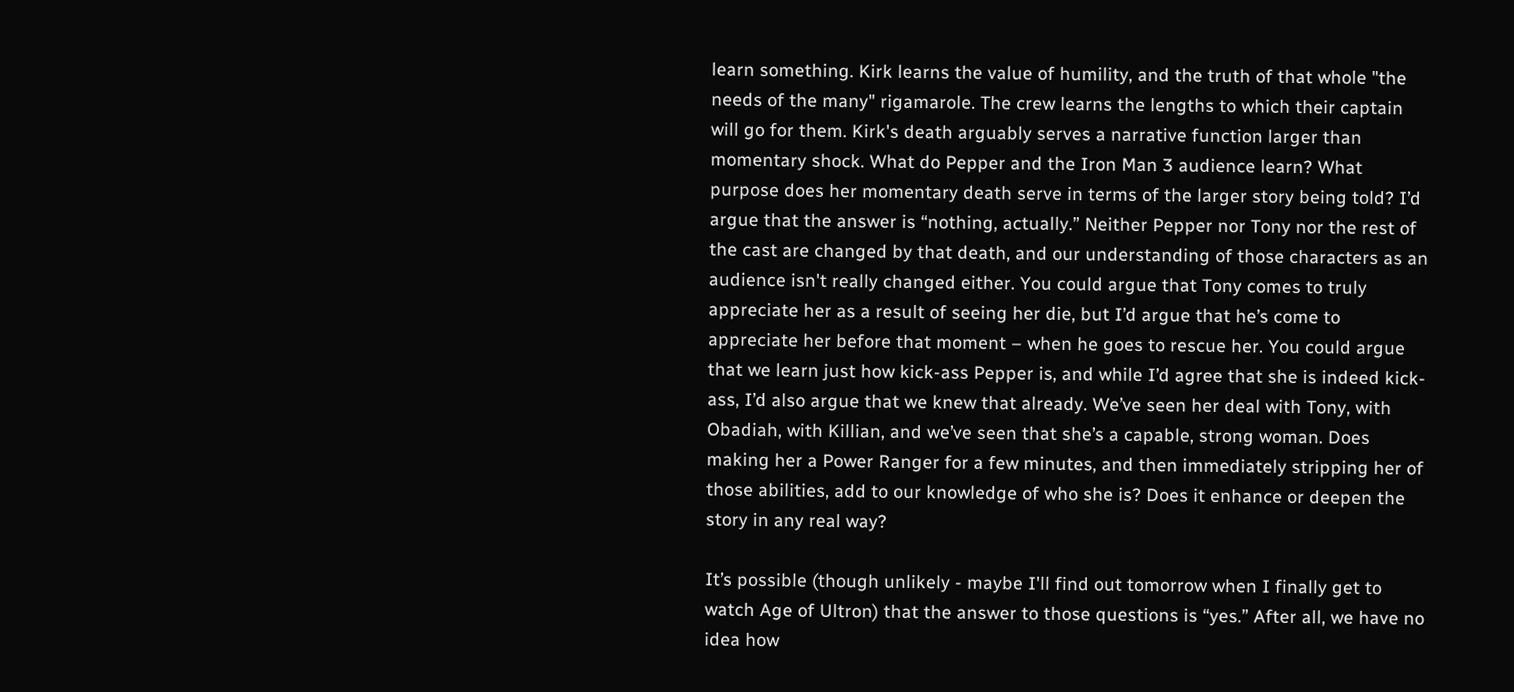learn something. Kirk learns the value of humility, and the truth of that whole "the needs of the many" rigamarole. The crew learns the lengths to which their captain will go for them. Kirk's death arguably serves a narrative function larger than momentary shock. What do Pepper and the Iron Man 3 audience learn? What purpose does her momentary death serve in terms of the larger story being told? I’d argue that the answer is “nothing, actually.” Neither Pepper nor Tony nor the rest of the cast are changed by that death, and our understanding of those characters as an audience isn't really changed either. You could argue that Tony comes to truly appreciate her as a result of seeing her die, but I’d argue that he’s come to appreciate her before that moment – when he goes to rescue her. You could argue that we learn just how kick-ass Pepper is, and while I’d agree that she is indeed kick-ass, I’d also argue that we knew that already. We’ve seen her deal with Tony, with Obadiah, with Killian, and we’ve seen that she’s a capable, strong woman. Does making her a Power Ranger for a few minutes, and then immediately stripping her of those abilities, add to our knowledge of who she is? Does it enhance or deepen the story in any real way?

It’s possible (though unlikely - maybe I'll find out tomorrow when I finally get to watch Age of Ultron) that the answer to those questions is “yes.” After all, we have no idea how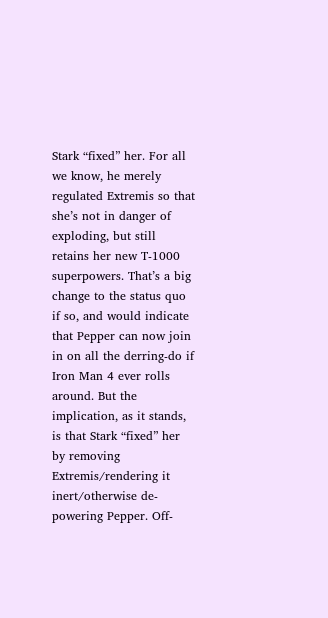Stark “fixed” her. For all we know, he merely regulated Extremis so that she’s not in danger of exploding, but still retains her new T-1000 superpowers. That’s a big change to the status quo if so, and would indicate that Pepper can now join in on all the derring-do if Iron Man 4 ever rolls around. But the implication, as it stands, is that Stark “fixed” her by removing Extremis/rendering it inert/otherwise de-powering Pepper. Off-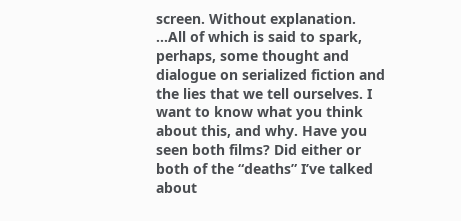screen. Without explanation.
...All of which is said to spark, perhaps, some thought and dialogue on serialized fiction and the lies that we tell ourselves. I want to know what you think about this, and why. Have you seen both films? Did either or both of the “deaths” I’ve talked about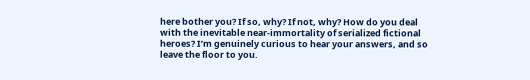here bother you? If so, why? If not, why? How do you deal with the inevitable near-immortality of serialized fictional heroes? I’m genuinely curious to hear your answers, and so leave the floor to you.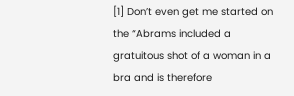[1] Don’t even get me started on the “Abrams included a gratuitous shot of a woman in a bra and is therefore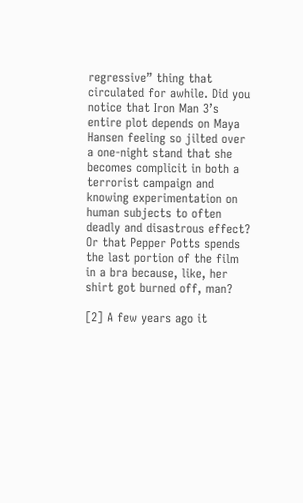regressive” thing that circulated for awhile. Did you notice that Iron Man 3’s entire plot depends on Maya Hansen feeling so jilted over a one-night stand that she becomes complicit in both a terrorist campaign and knowing experimentation on human subjects to often deadly and disastrous effect? Or that Pepper Potts spends the last portion of the film in a bra because, like, her shirt got burned off, man?

[2] A few years ago it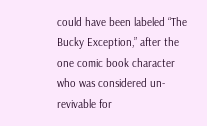could have been labeled “The Bucky Exception,” after the one comic book character who was considered un-revivable for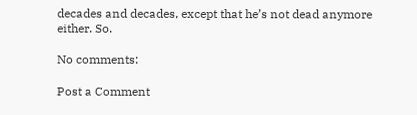decades and decades, except that he’s not dead anymore either. So.

No comments:

Post a Comment